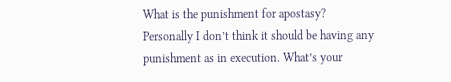What is the punishment for apostasy?
Personally I don’t think it should be having any punishment as in execution. What’s your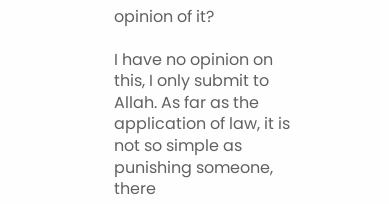opinion of it?

I have no opinion on this, I only submit to Allah. As far as the application of law, it is not so simple as punishing someone, there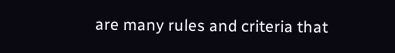are many rules and criteria that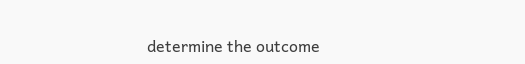determine the outcome